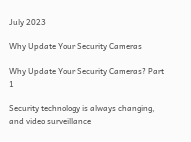July 2023

Why Update Your Security Cameras

Why Update Your Security Cameras? Part 1

Security technology is always changing, and video surveillance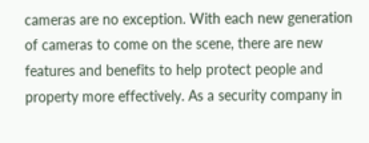cameras are no exception. With each new generation of cameras to come on the scene, there are new features and benefits to help protect people and property more effectively. As a security company in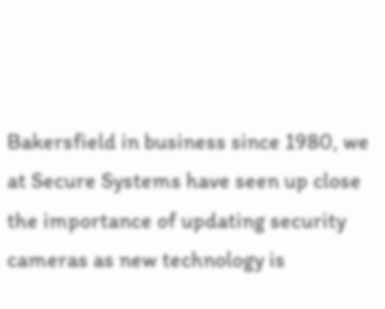Bakersfield in business since 1980, we at Secure Systems have seen up close the importance of updating security cameras as new technology is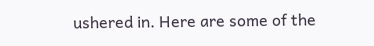ushered in. Here are some of the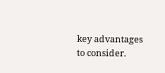key advantages to consider.